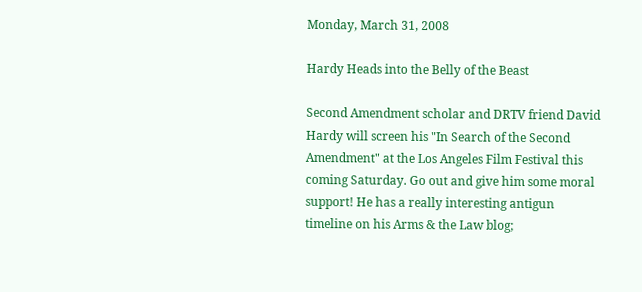Monday, March 31, 2008

Hardy Heads into the Belly of the Beast

Second Amendment scholar and DRTV friend David Hardy will screen his "In Search of the Second Amendment" at the Los Angeles Film Festival this coming Saturday. Go out and give him some moral support! He has a really interesting antigun timeline on his Arms & the Law blog;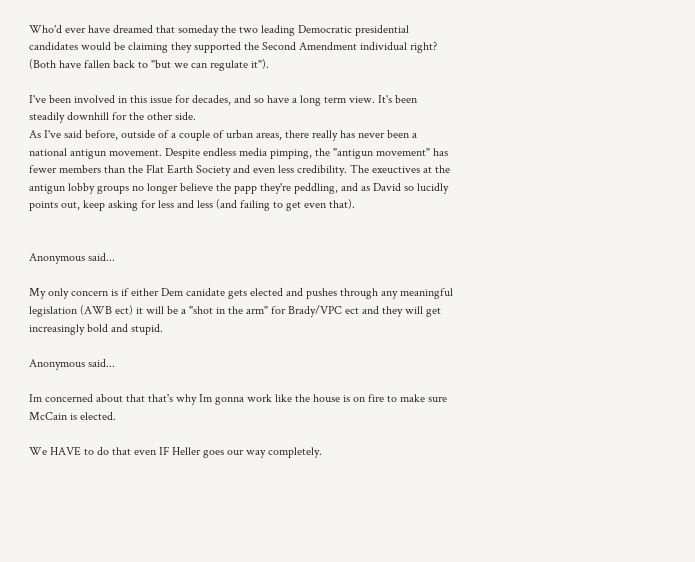Who'd ever have dreamed that someday the two leading Democratic presidential candidates would be claiming they supported the Second Amendment individual right? (Both have fallen back to "but we can regulate it").

I've been involved in this issue for decades, and so have a long term view. It's been steadily downhill for the other side.
As I've said before, outside of a couple of urban areas, there really has never been a national antigun movement. Despite endless media pimping, the "antigun movement" has fewer members than the Flat Earth Society and even less credibility. The exeuctives at the antigun lobby groups no longer believe the papp they're peddling, and as David so lucidly points out, keep asking for less and less (and failing to get even that).


Anonymous said...

My only concern is if either Dem canidate gets elected and pushes through any meaningful legislation (AWB ect) it will be a "shot in the arm" for Brady/VPC ect and they will get increasingly bold and stupid.

Anonymous said...

Im concerned about that that's why Im gonna work like the house is on fire to make sure McCain is elected.

We HAVE to do that even IF Heller goes our way completely.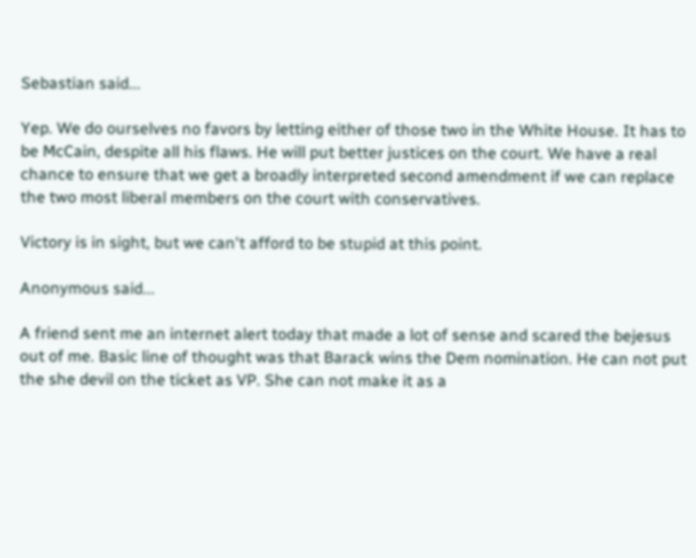Sebastian said...

Yep. We do ourselves no favors by letting either of those two in the White House. It has to be McCain, despite all his flaws. He will put better justices on the court. We have a real chance to ensure that we get a broadly interpreted second amendment if we can replace the two most liberal members on the court with conservatives.

Victory is in sight, but we can't afford to be stupid at this point.

Anonymous said...

A friend sent me an internet alert today that made a lot of sense and scared the bejesus out of me. Basic line of thought was that Barack wins the Dem nomination. He can not put the she devil on the ticket as VP. She can not make it as a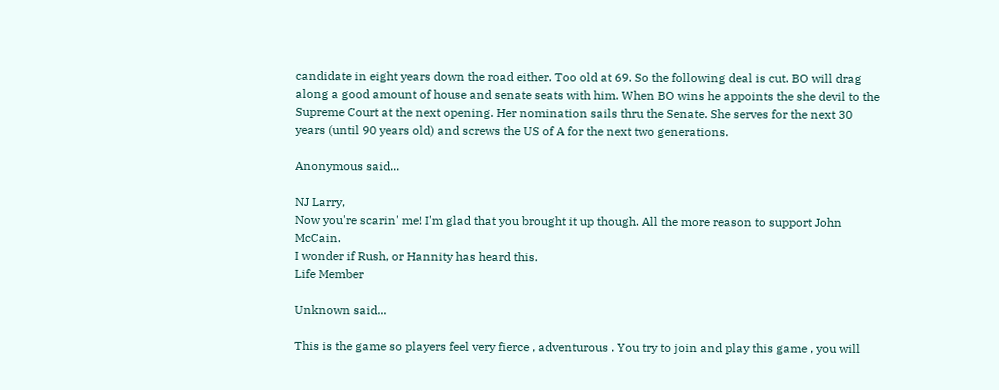candidate in eight years down the road either. Too old at 69. So the following deal is cut. BO will drag along a good amount of house and senate seats with him. When BO wins he appoints the she devil to the Supreme Court at the next opening. Her nomination sails thru the Senate. She serves for the next 30 years (until 90 years old) and screws the US of A for the next two generations.

Anonymous said...

NJ Larry,
Now you're scarin' me! I'm glad that you brought it up though. All the more reason to support John McCain.
I wonder if Rush, or Hannity has heard this.
Life Member

Unknown said...

This is the game so players feel very fierce , adventurous . You try to join and play this game , you will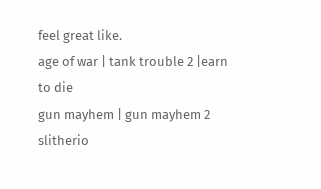feel great like.
age of war | tank trouble 2 |earn to die
gun mayhem | gun mayhem 2
slitherio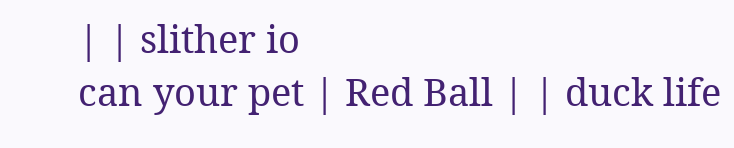| | slither io
can your pet | Red Ball | | duck life